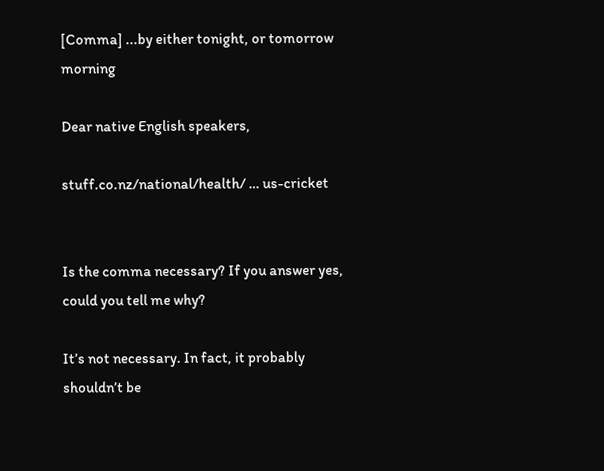[Comma] ...by either tonight, or tomorrow morning

Dear native English speakers,

stuff.co.nz/national/health/ … us-cricket


Is the comma necessary? If you answer yes, could you tell me why?

It’s not necessary. In fact, it probably shouldn’t be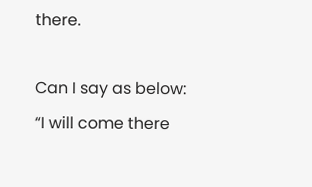there.

Can I say as below:
“I will come there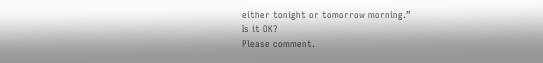either tonight or tomorrow morning.”
Is it OK?
Please comment.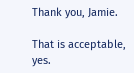Thank you, Jamie.

That is acceptable, yes.